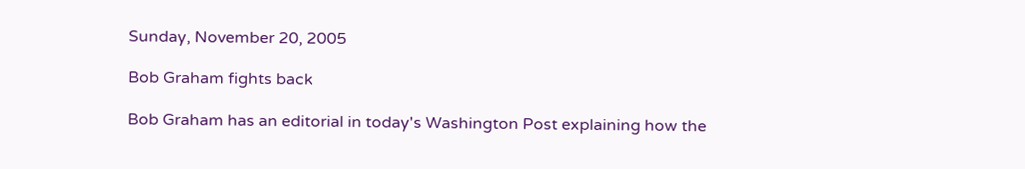Sunday, November 20, 2005

Bob Graham fights back

Bob Graham has an editorial in today's Washington Post explaining how the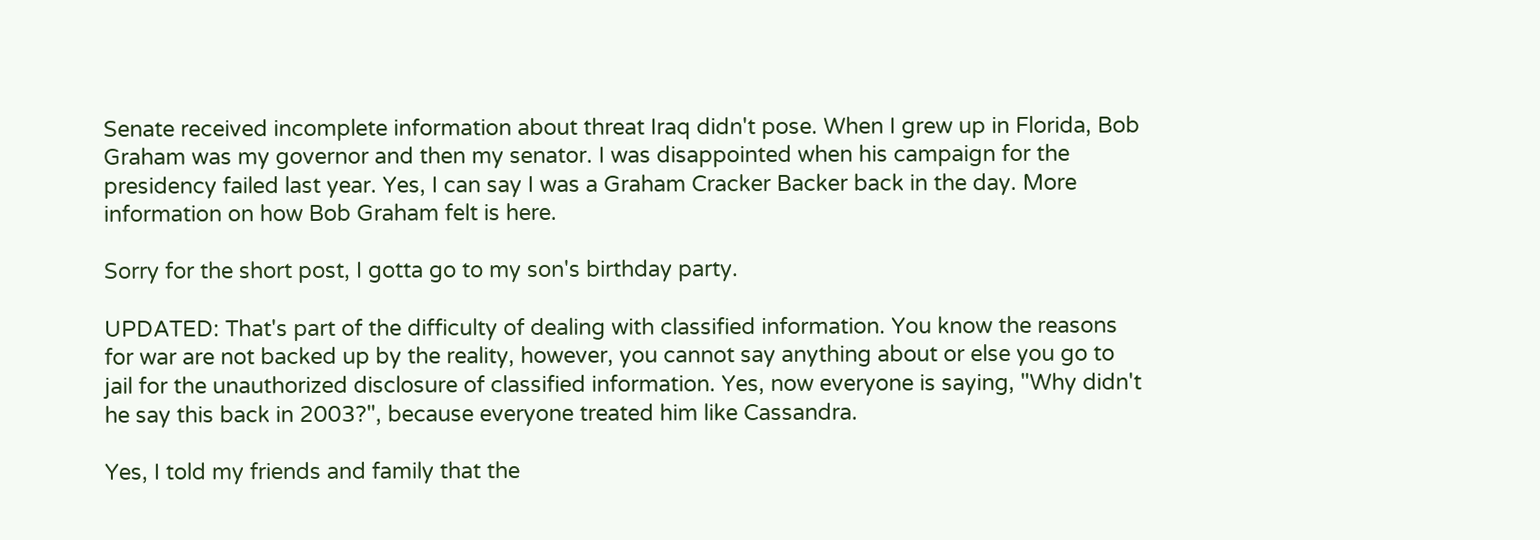Senate received incomplete information about threat Iraq didn't pose. When I grew up in Florida, Bob Graham was my governor and then my senator. I was disappointed when his campaign for the presidency failed last year. Yes, I can say I was a Graham Cracker Backer back in the day. More information on how Bob Graham felt is here.

Sorry for the short post, I gotta go to my son's birthday party.

UPDATED: That's part of the difficulty of dealing with classified information. You know the reasons for war are not backed up by the reality, however, you cannot say anything about or else you go to jail for the unauthorized disclosure of classified information. Yes, now everyone is saying, "Why didn't he say this back in 2003?", because everyone treated him like Cassandra.

Yes, I told my friends and family that the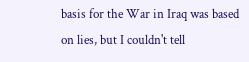basis for the War in Iraq was based on lies, but I couldn't tell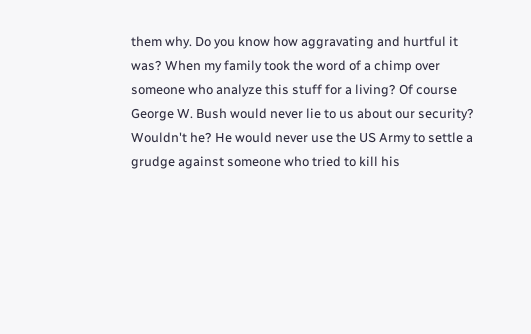them why. Do you know how aggravating and hurtful it was? When my family took the word of a chimp over someone who analyze this stuff for a living? Of course George W. Bush would never lie to us about our security? Wouldn't he? He would never use the US Army to settle a grudge against someone who tried to kill his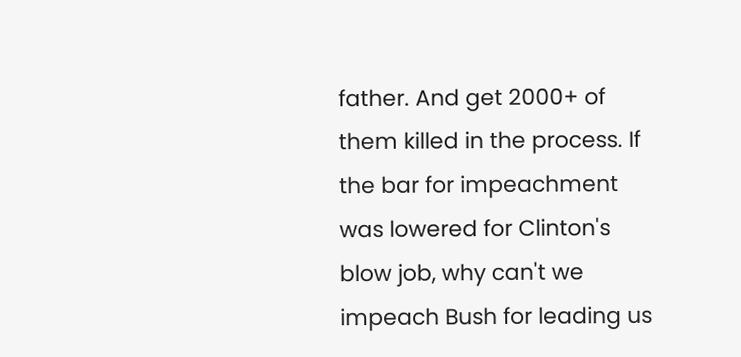father. And get 2000+ of them killed in the process. If the bar for impeachment was lowered for Clinton's blow job, why can't we impeach Bush for leading us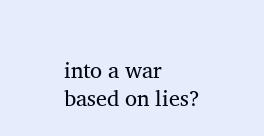into a war based on lies?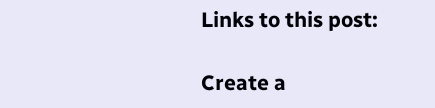Links to this post:

Create a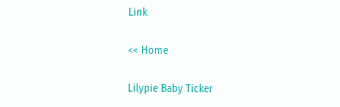Link

<< Home

Lilypie Baby Ticker